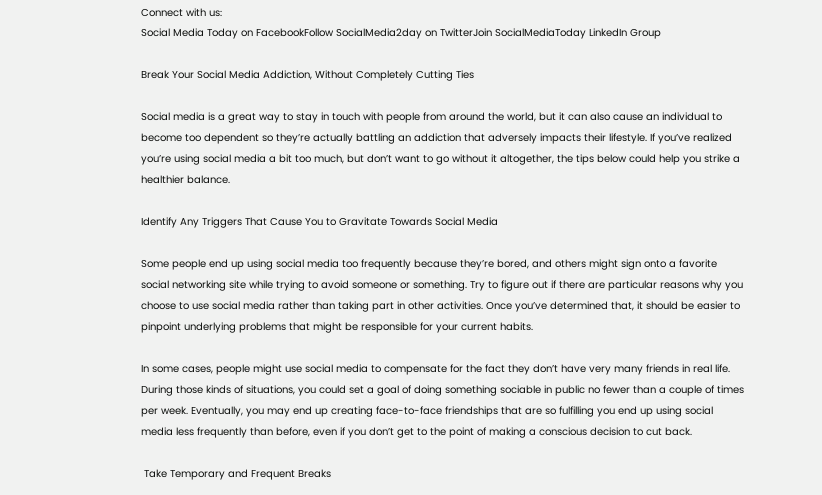Connect with us:
Social Media Today on FacebookFollow SocialMedia2day on TwitterJoin SocialMediaToday LinkedIn Group

Break Your Social Media Addiction, Without Completely Cutting Ties

Social media is a great way to stay in touch with people from around the world, but it can also cause an individual to become too dependent so they’re actually battling an addiction that adversely impacts their lifestyle. If you’ve realized you’re using social media a bit too much, but don’t want to go without it altogether, the tips below could help you strike a healthier balance.

Identify Any Triggers That Cause You to Gravitate Towards Social Media

Some people end up using social media too frequently because they’re bored, and others might sign onto a favorite social networking site while trying to avoid someone or something. Try to figure out if there are particular reasons why you choose to use social media rather than taking part in other activities. Once you’ve determined that, it should be easier to pinpoint underlying problems that might be responsible for your current habits.

In some cases, people might use social media to compensate for the fact they don’t have very many friends in real life. During those kinds of situations, you could set a goal of doing something sociable in public no fewer than a couple of times per week. Eventually, you may end up creating face-to-face friendships that are so fulfilling you end up using social media less frequently than before, even if you don’t get to the point of making a conscious decision to cut back.

 Take Temporary and Frequent Breaks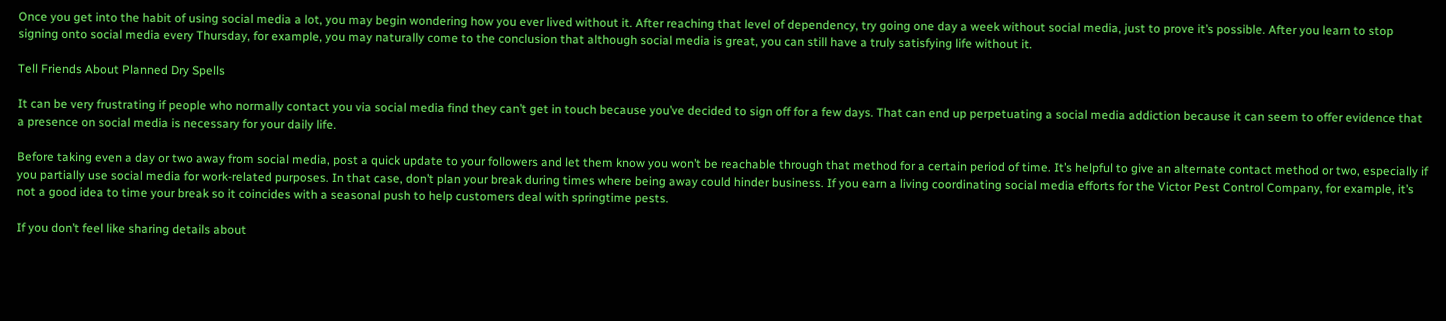Once you get into the habit of using social media a lot, you may begin wondering how you ever lived without it. After reaching that level of dependency, try going one day a week without social media, just to prove it’s possible. After you learn to stop signing onto social media every Thursday, for example, you may naturally come to the conclusion that although social media is great, you can still have a truly satisfying life without it.

Tell Friends About Planned Dry Spells

It can be very frustrating if people who normally contact you via social media find they can’t get in touch because you’ve decided to sign off for a few days. That can end up perpetuating a social media addiction because it can seem to offer evidence that a presence on social media is necessary for your daily life.

Before taking even a day or two away from social media, post a quick update to your followers and let them know you won’t be reachable through that method for a certain period of time. It’s helpful to give an alternate contact method or two, especially if you partially use social media for work-related purposes. In that case, don’t plan your break during times where being away could hinder business. If you earn a living coordinating social media efforts for the Victor Pest Control Company, for example, it’s not a good idea to time your break so it coincides with a seasonal push to help customers deal with springtime pests.

If you don’t feel like sharing details about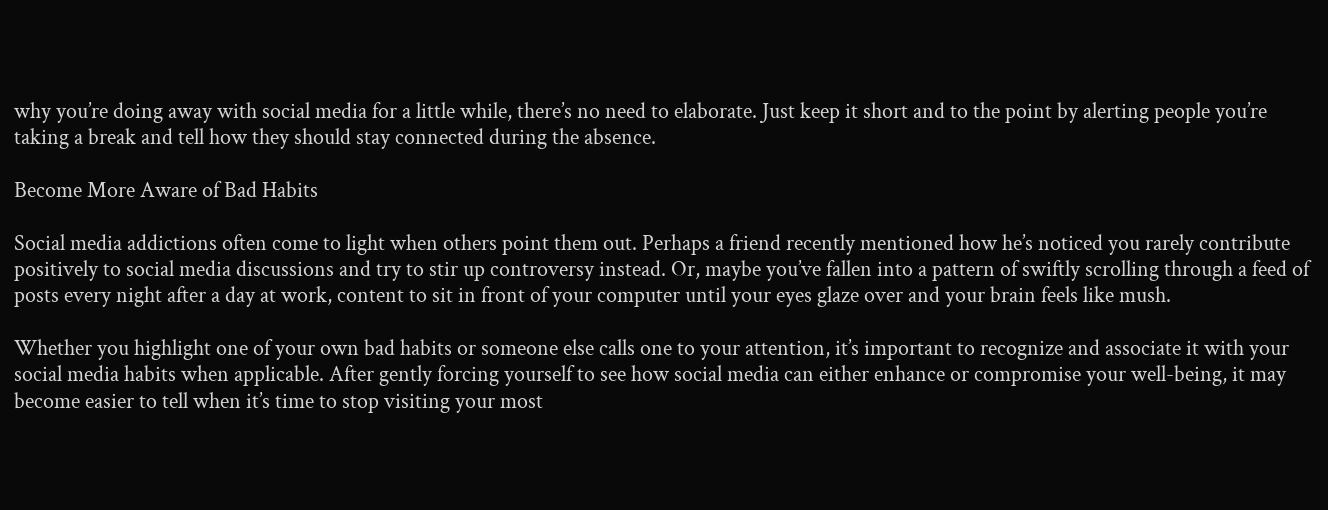why you’re doing away with social media for a little while, there’s no need to elaborate. Just keep it short and to the point by alerting people you’re taking a break and tell how they should stay connected during the absence.

Become More Aware of Bad Habits

Social media addictions often come to light when others point them out. Perhaps a friend recently mentioned how he’s noticed you rarely contribute positively to social media discussions and try to stir up controversy instead. Or, maybe you’ve fallen into a pattern of swiftly scrolling through a feed of posts every night after a day at work, content to sit in front of your computer until your eyes glaze over and your brain feels like mush.

Whether you highlight one of your own bad habits or someone else calls one to your attention, it’s important to recognize and associate it with your social media habits when applicable. After gently forcing yourself to see how social media can either enhance or compromise your well-being, it may become easier to tell when it’s time to stop visiting your most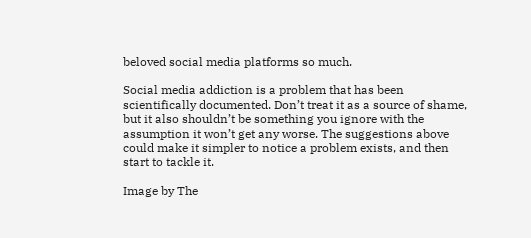beloved social media platforms so much.

Social media addiction is a problem that has been scientifically documented. Don’t treat it as a source of shame, but it also shouldn’t be something you ignore with the assumption it won’t get any worse. The suggestions above could make it simpler to notice a problem exists, and then start to tackle it.

Image by The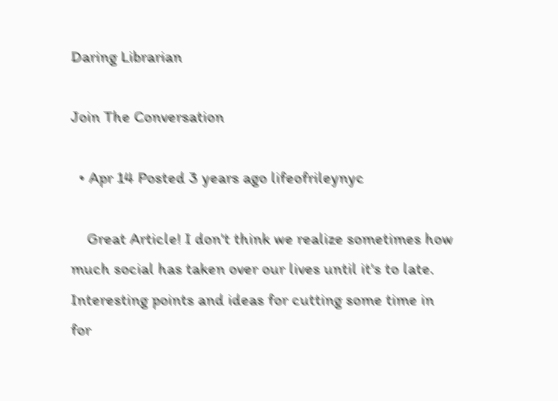Daring Librarian

Join The Conversation

  • Apr 14 Posted 3 years ago lifeofrileynyc

    Great Article! I don't think we realize sometimes how much social has taken over our lives until it's to late. Interesting points and ideas for cutting some time in for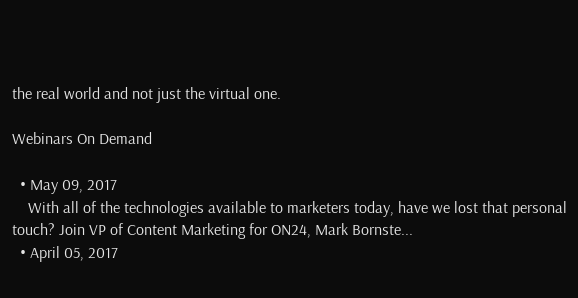the real world and not just the virtual one.

Webinars On Demand

  • May 09, 2017
    With all of the technologies available to marketers today, have we lost that personal touch? Join VP of Content Marketing for ON24, Mark Bornste...
  • April 05, 2017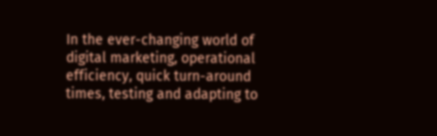In the ever-changing world of digital marketing, operational efficiency, quick turn-around times, testing and adapting to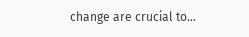change are crucial to...